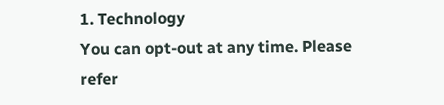1. Technology
You can opt-out at any time. Please refer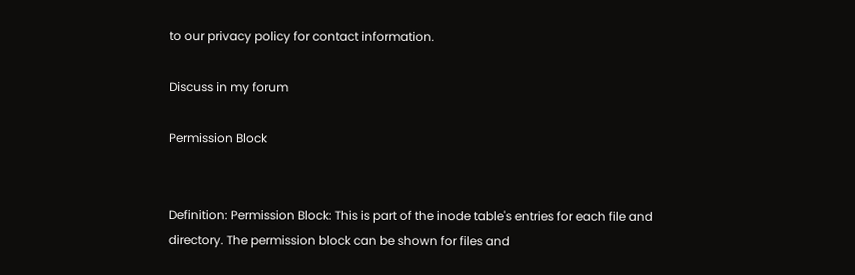to our privacy policy for contact information.

Discuss in my forum

Permission Block


Definition: Permission Block: This is part of the inode table's entries for each file and directory. The permission block can be shown for files and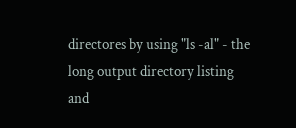directores by using "ls -al" - the long output directory listing and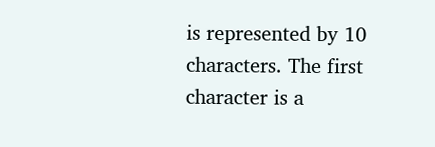is represented by 10 characters. The first character is a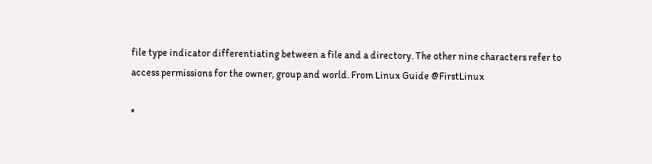file type indicator differentiating between a file and a directory. The other nine characters refer to access permissions for the owner, group and world. From Linux Guide @FirstLinux

*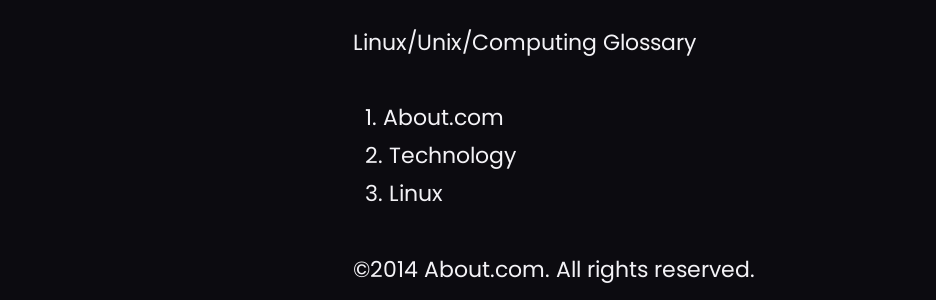Linux/Unix/Computing Glossary

  1. About.com
  2. Technology
  3. Linux

©2014 About.com. All rights reserved.